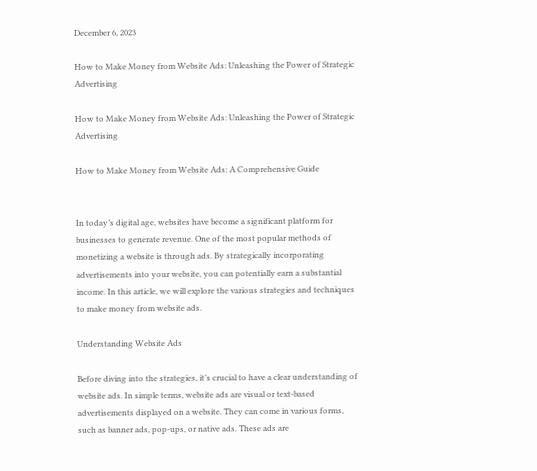December 6, 2023

How to Make Money from Website Ads: Unleashing the Power of Strategic Advertising

How to Make Money from Website Ads: Unleashing the Power of Strategic Advertising

How to Make Money from Website Ads: A Comprehensive Guide


In today’s digital age, websites have become a significant platform for businesses to generate revenue. One of the most popular methods of monetizing a website is through ads. By strategically incorporating advertisements into your website, you can potentially earn a substantial income. In this article, we will explore the various strategies and techniques to make money from website ads.

Understanding Website Ads

Before diving into the strategies, it’s crucial to have a clear understanding of website ads. In simple terms, website ads are visual or text-based advertisements displayed on a website. They can come in various forms, such as banner ads, pop-ups, or native ads. These ads are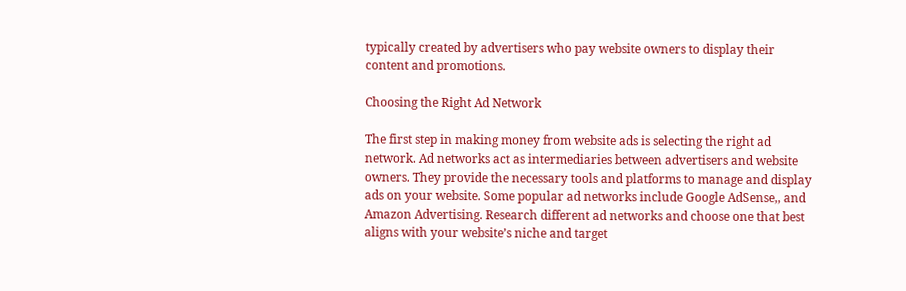typically created by advertisers who pay website owners to display their content and promotions.

Choosing the Right Ad Network

The first step in making money from website ads is selecting the right ad network. Ad networks act as intermediaries between advertisers and website owners. They provide the necessary tools and platforms to manage and display ads on your website. Some popular ad networks include Google AdSense,, and Amazon Advertising. Research different ad networks and choose one that best aligns with your website’s niche and target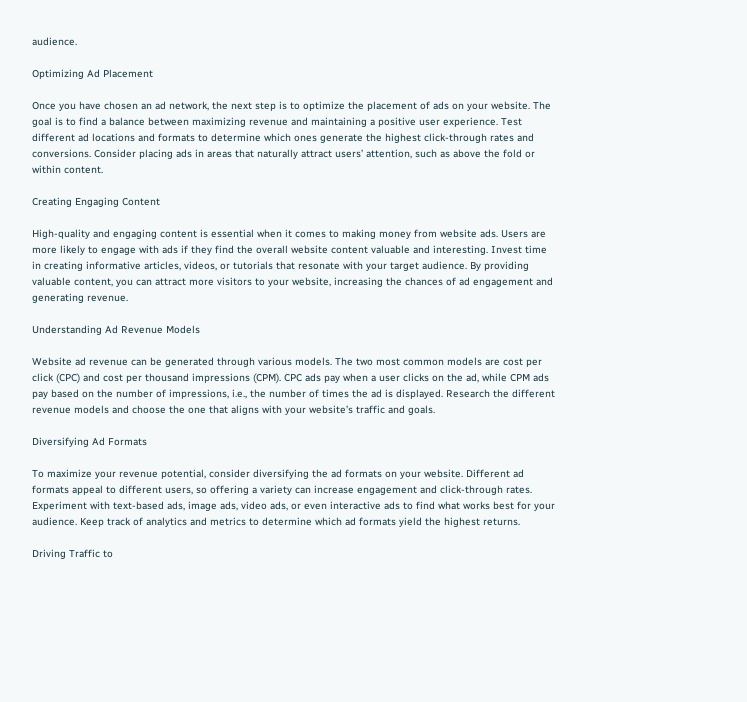audience.

Optimizing Ad Placement

Once you have chosen an ad network, the next step is to optimize the placement of ads on your website. The goal is to find a balance between maximizing revenue and maintaining a positive user experience. Test different ad locations and formats to determine which ones generate the highest click-through rates and conversions. Consider placing ads in areas that naturally attract users’ attention, such as above the fold or within content.

Creating Engaging Content

High-quality and engaging content is essential when it comes to making money from website ads. Users are more likely to engage with ads if they find the overall website content valuable and interesting. Invest time in creating informative articles, videos, or tutorials that resonate with your target audience. By providing valuable content, you can attract more visitors to your website, increasing the chances of ad engagement and generating revenue.

Understanding Ad Revenue Models

Website ad revenue can be generated through various models. The two most common models are cost per click (CPC) and cost per thousand impressions (CPM). CPC ads pay when a user clicks on the ad, while CPM ads pay based on the number of impressions, i.e., the number of times the ad is displayed. Research the different revenue models and choose the one that aligns with your website’s traffic and goals.

Diversifying Ad Formats

To maximize your revenue potential, consider diversifying the ad formats on your website. Different ad formats appeal to different users, so offering a variety can increase engagement and click-through rates. Experiment with text-based ads, image ads, video ads, or even interactive ads to find what works best for your audience. Keep track of analytics and metrics to determine which ad formats yield the highest returns.

Driving Traffic to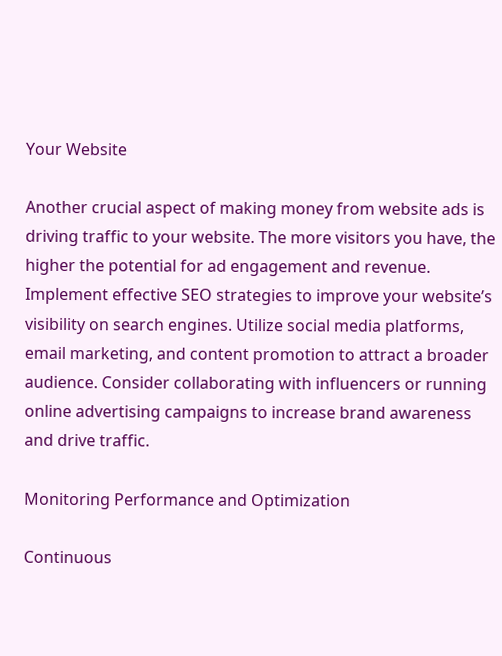Your Website

Another crucial aspect of making money from website ads is driving traffic to your website. The more visitors you have, the higher the potential for ad engagement and revenue. Implement effective SEO strategies to improve your website’s visibility on search engines. Utilize social media platforms, email marketing, and content promotion to attract a broader audience. Consider collaborating with influencers or running online advertising campaigns to increase brand awareness and drive traffic.

Monitoring Performance and Optimization

Continuous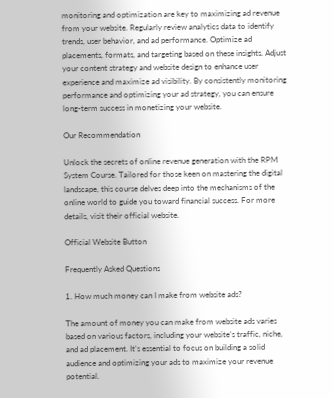monitoring and optimization are key to maximizing ad revenue from your website. Regularly review analytics data to identify trends, user behavior, and ad performance. Optimize ad placements, formats, and targeting based on these insights. Adjust your content strategy and website design to enhance user experience and maximize ad visibility. By consistently monitoring performance and optimizing your ad strategy, you can ensure long-term success in monetizing your website.

Our Recommendation

Unlock the secrets of online revenue generation with the RPM System Course. Tailored for those keen on mastering the digital landscape, this course delves deep into the mechanisms of the online world to guide you toward financial success. For more details, visit their official website.

Official Website Button

Frequently Asked Questions

1. How much money can I make from website ads?

The amount of money you can make from website ads varies based on various factors, including your website’s traffic, niche, and ad placement. It’s essential to focus on building a solid audience and optimizing your ads to maximize your revenue potential.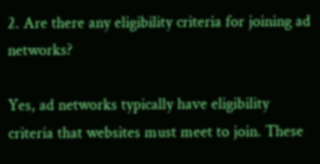2. Are there any eligibility criteria for joining ad networks?

Yes, ad networks typically have eligibility criteria that websites must meet to join. These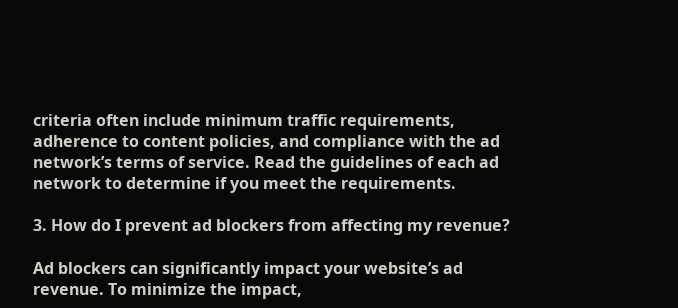criteria often include minimum traffic requirements, adherence to content policies, and compliance with the ad network’s terms of service. Read the guidelines of each ad network to determine if you meet the requirements.

3. How do I prevent ad blockers from affecting my revenue?

Ad blockers can significantly impact your website’s ad revenue. To minimize the impact,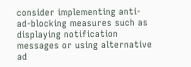consider implementing anti-ad-blocking measures such as displaying notification messages or using alternative ad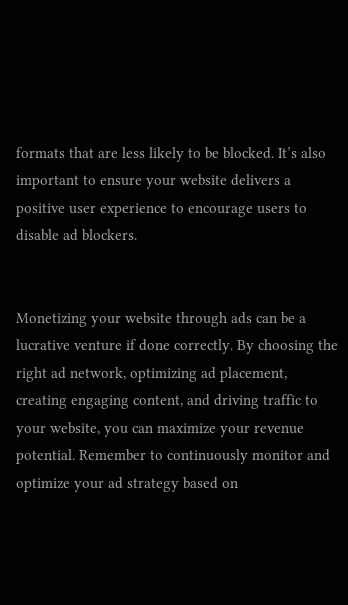formats that are less likely to be blocked. It’s also important to ensure your website delivers a positive user experience to encourage users to disable ad blockers.


Monetizing your website through ads can be a lucrative venture if done correctly. By choosing the right ad network, optimizing ad placement, creating engaging content, and driving traffic to your website, you can maximize your revenue potential. Remember to continuously monitor and optimize your ad strategy based on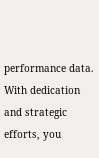performance data. With dedication and strategic efforts, you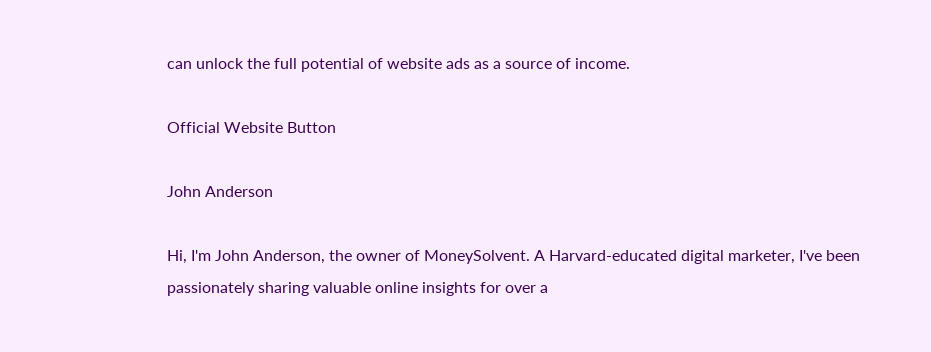can unlock the full potential of website ads as a source of income.

Official Website Button

John Anderson

Hi, I'm John Anderson, the owner of MoneySolvent. A Harvard-educated digital marketer, I've been passionately sharing valuable online insights for over a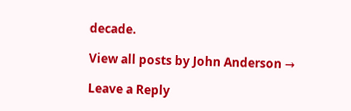decade.

View all posts by John Anderson →

Leave a Reply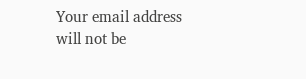Your email address will not be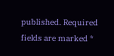published. Required fields are marked *